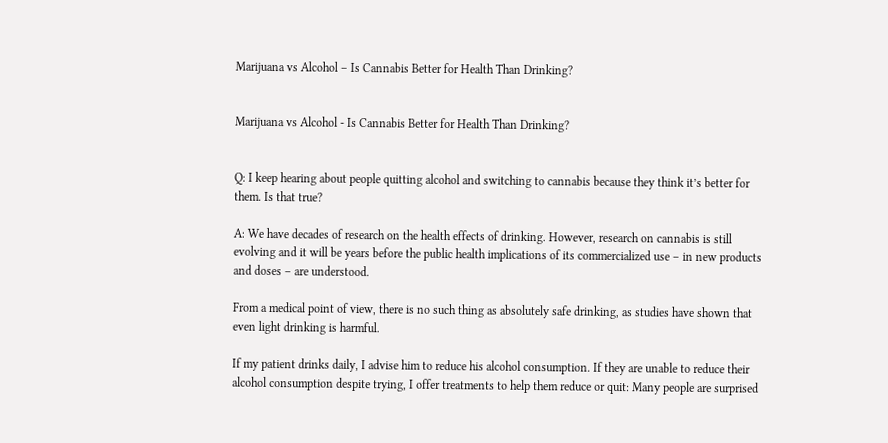Marijuana vs Alcohol – Is Cannabis Better for Health Than Drinking?


Marijuana vs Alcohol - Is Cannabis Better for Health Than Drinking?


Q: I keep hearing about people quitting alcohol and switching to cannabis because they think it’s better for them. Is that true?

A: We have decades of research on the health effects of drinking. However, research on cannabis is still evolving and it will be years before the public health implications of its commercialized use – in new products and doses – are understood.

From a medical point of view, there is no such thing as absolutely safe drinking, as studies have shown that even light drinking is harmful.

If my patient drinks daily, I advise him to reduce his alcohol consumption. If they are unable to reduce their alcohol consumption despite trying, I offer treatments to help them reduce or quit: Many people are surprised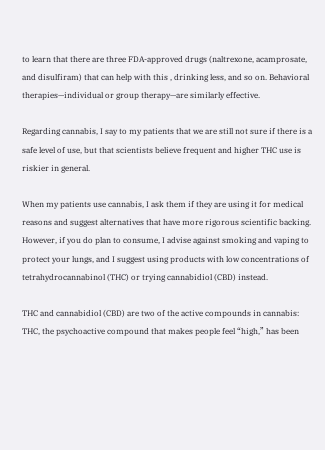to learn that there are three FDA-approved drugs (naltrexone, acamprosate, and disulfiram) that can help with this , drinking less, and so on. Behavioral therapies—individual or group therapy—are similarly effective.

Regarding cannabis, I say to my patients that we are still not sure if there is a safe level of use, but that scientists believe frequent and higher THC use is riskier in general.

When my patients use cannabis, I ask them if they are using it for medical reasons and suggest alternatives that have more rigorous scientific backing. However, if you do plan to consume, I advise against smoking and vaping to protect your lungs, and I suggest using products with low concentrations of tetrahydrocannabinol (THC) or trying cannabidiol (CBD) instead.

THC and cannabidiol (CBD) are two of the active compounds in cannabis: THC, the psychoactive compound that makes people feel “high,” has been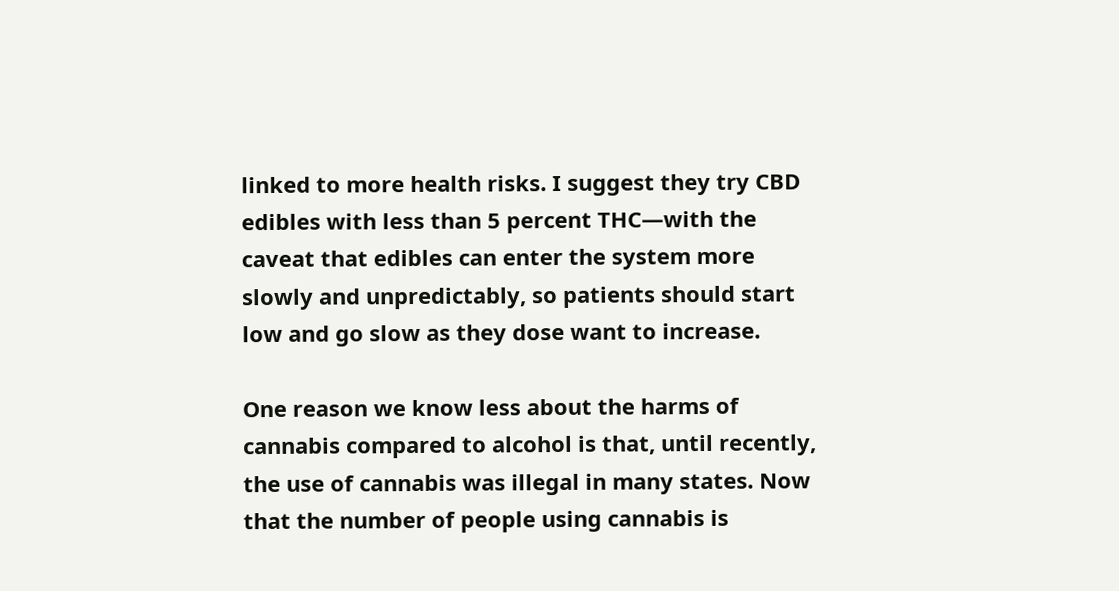linked to more health risks. I suggest they try CBD edibles with less than 5 percent THC—with the caveat that edibles can enter the system more slowly and unpredictably, so patients should start low and go slow as they dose want to increase.

One reason we know less about the harms of cannabis compared to alcohol is that, until recently, the use of cannabis was illegal in many states. Now that the number of people using cannabis is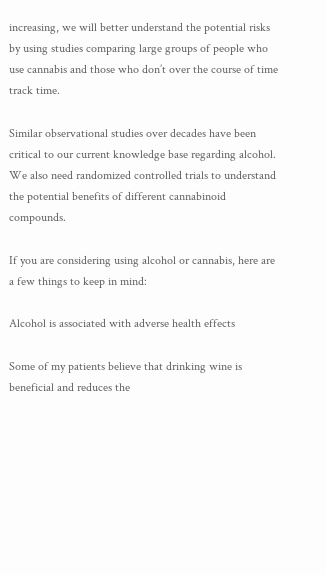increasing, we will better understand the potential risks by using studies comparing large groups of people who use cannabis and those who don’t over the course of time track time.

Similar observational studies over decades have been critical to our current knowledge base regarding alcohol. We also need randomized controlled trials to understand the potential benefits of different cannabinoid compounds.

If you are considering using alcohol or cannabis, here are a few things to keep in mind:

Alcohol is associated with adverse health effects

Some of my patients believe that drinking wine is beneficial and reduces the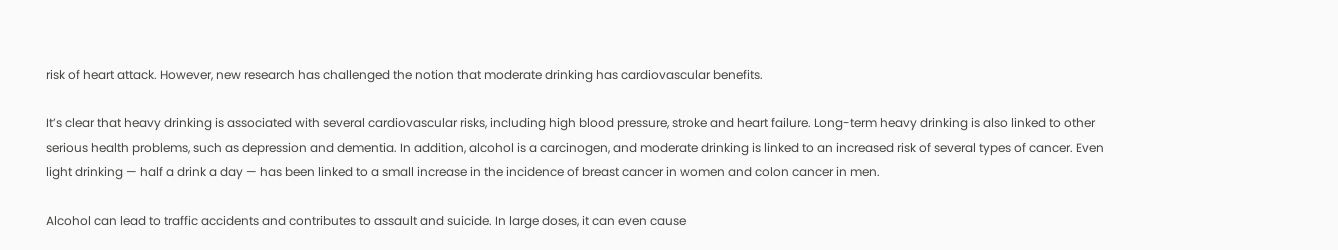risk of heart attack. However, new research has challenged the notion that moderate drinking has cardiovascular benefits.

It’s clear that heavy drinking is associated with several cardiovascular risks, including high blood pressure, stroke and heart failure. Long-term heavy drinking is also linked to other serious health problems, such as depression and dementia. In addition, alcohol is a carcinogen, and moderate drinking is linked to an increased risk of several types of cancer. Even light drinking — half a drink a day — has been linked to a small increase in the incidence of breast cancer in women and colon cancer in men.

Alcohol can lead to traffic accidents and contributes to assault and suicide. In large doses, it can even cause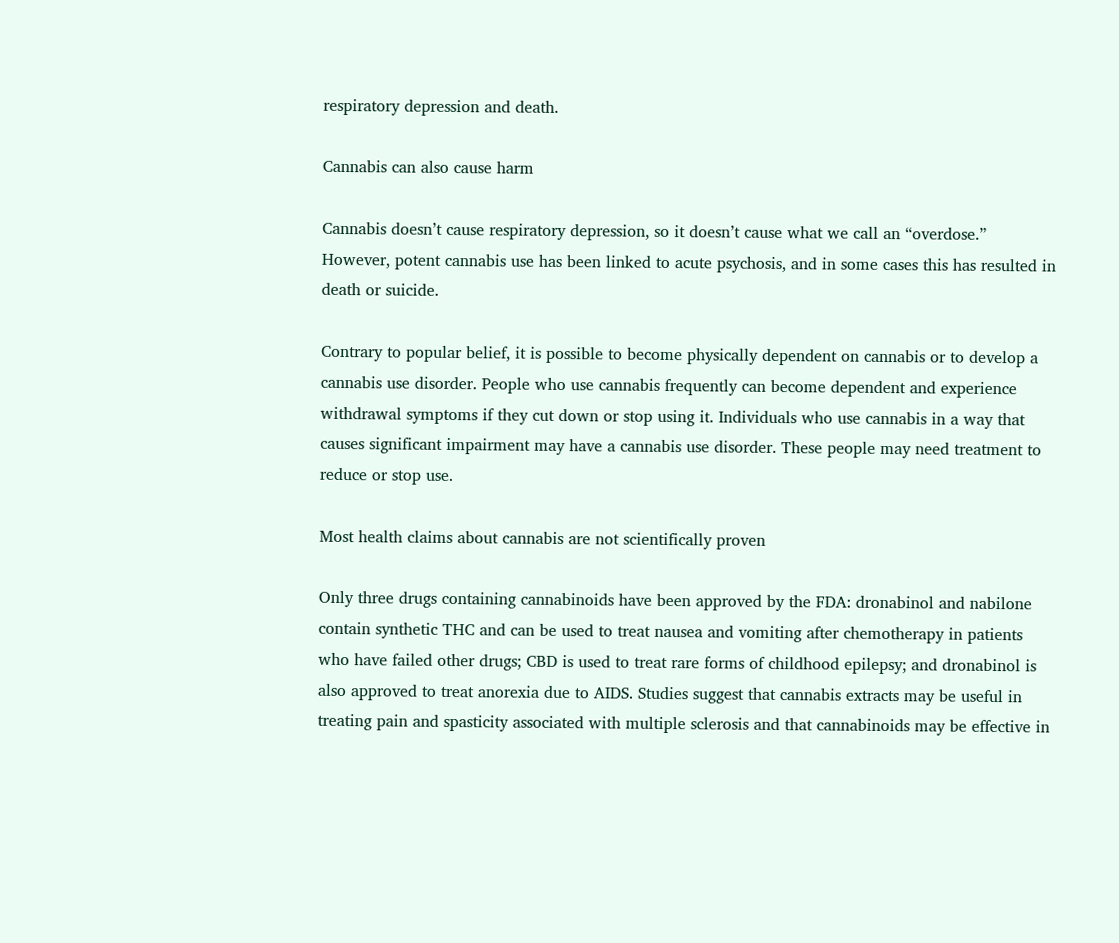respiratory depression and death.

Cannabis can also cause harm

Cannabis doesn’t cause respiratory depression, so it doesn’t cause what we call an “overdose.” However, potent cannabis use has been linked to acute psychosis, and in some cases this has resulted in death or suicide.

Contrary to popular belief, it is possible to become physically dependent on cannabis or to develop a cannabis use disorder. People who use cannabis frequently can become dependent and experience withdrawal symptoms if they cut down or stop using it. Individuals who use cannabis in a way that causes significant impairment may have a cannabis use disorder. These people may need treatment to reduce or stop use.

Most health claims about cannabis are not scientifically proven

Only three drugs containing cannabinoids have been approved by the FDA: dronabinol and nabilone contain synthetic THC and can be used to treat nausea and vomiting after chemotherapy in patients who have failed other drugs; CBD is used to treat rare forms of childhood epilepsy; and dronabinol is also approved to treat anorexia due to AIDS. Studies suggest that cannabis extracts may be useful in treating pain and spasticity associated with multiple sclerosis and that cannabinoids may be effective in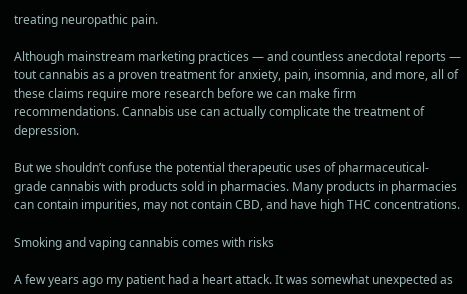treating neuropathic pain.

Although mainstream marketing practices — and countless anecdotal reports — tout cannabis as a proven treatment for anxiety, pain, insomnia, and more, all of these claims require more research before we can make firm recommendations. Cannabis use can actually complicate the treatment of depression.

But we shouldn’t confuse the potential therapeutic uses of pharmaceutical-grade cannabis with products sold in pharmacies. Many products in pharmacies can contain impurities, may not contain CBD, and have high THC concentrations.

Smoking and vaping cannabis comes with risks

A few years ago my patient had a heart attack. It was somewhat unexpected as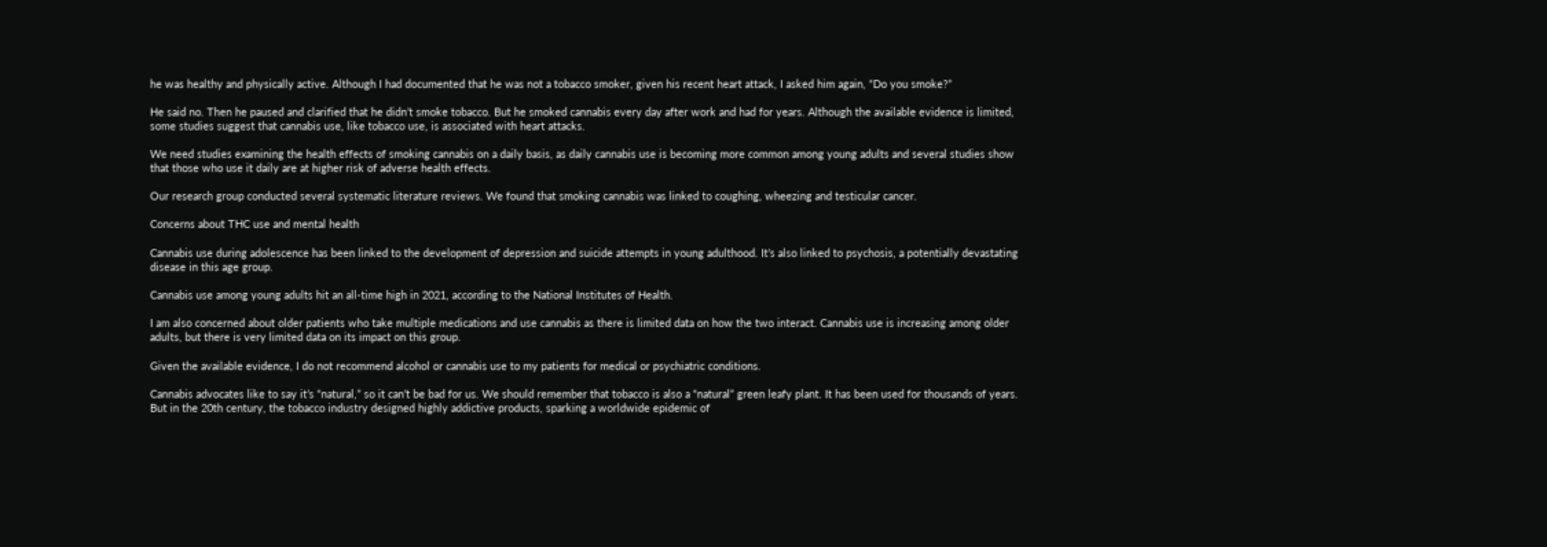he was healthy and physically active. Although I had documented that he was not a tobacco smoker, given his recent heart attack, I asked him again, “Do you smoke?”

He said no. Then he paused and clarified that he didn’t smoke tobacco. But he smoked cannabis every day after work and had for years. Although the available evidence is limited, some studies suggest that cannabis use, like tobacco use, is associated with heart attacks.

We need studies examining the health effects of smoking cannabis on a daily basis, as daily cannabis use is becoming more common among young adults and several studies show that those who use it daily are at higher risk of adverse health effects.

Our research group conducted several systematic literature reviews. We found that smoking cannabis was linked to coughing, wheezing and testicular cancer.

Concerns about THC use and mental health

Cannabis use during adolescence has been linked to the development of depression and suicide attempts in young adulthood. It’s also linked to psychosis, a potentially devastating disease in this age group.

Cannabis use among young adults hit an all-time high in 2021, according to the National Institutes of Health.

I am also concerned about older patients who take multiple medications and use cannabis as there is limited data on how the two interact. Cannabis use is increasing among older adults, but there is very limited data on its impact on this group.

Given the available evidence, I do not recommend alcohol or cannabis use to my patients for medical or psychiatric conditions.

Cannabis advocates like to say it’s “natural,” so it can’t be bad for us. We should remember that tobacco is also a “natural” green leafy plant. It has been used for thousands of years. But in the 20th century, the tobacco industry designed highly addictive products, sparking a worldwide epidemic of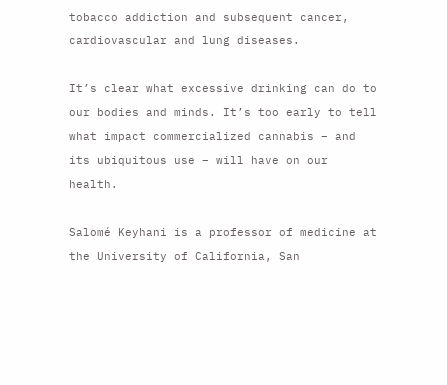tobacco addiction and subsequent cancer, cardiovascular and lung diseases.

It’s clear what excessive drinking can do to our bodies and minds. It’s too early to tell what impact commercialized cannabis – and its ubiquitous use – will have on our health.

Salomé Keyhani is a professor of medicine at the University of California, San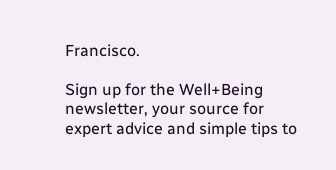Francisco.

Sign up for the Well+Being newsletter, your source for expert advice and simple tips to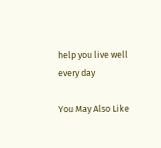help you live well every day

You May Also Like